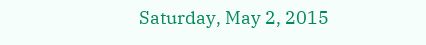Saturday, May 2, 2015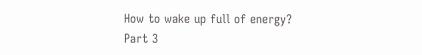How to wake up full of energy? Part 3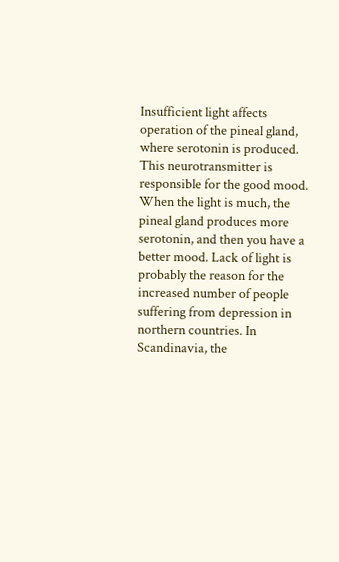Insufficient light affects operation of the pineal gland, where serotonin is produced. This neurotransmitter is responsible for the good mood. When the light is much, the pineal gland produces more serotonin, and then you have a better mood. Lack of light is probably the reason for the increased number of people suffering from depression in northern countries. In Scandinavia, the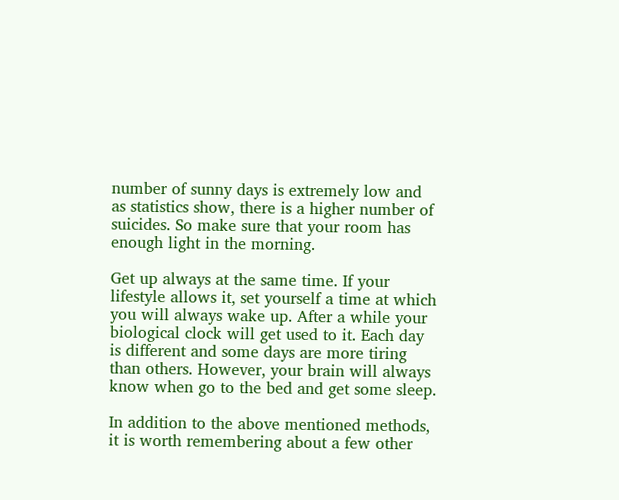number of sunny days is extremely low and as statistics show, there is a higher number of suicides. So make sure that your room has enough light in the morning.

Get up always at the same time. If your lifestyle allows it, set yourself a time at which you will always wake up. After a while your biological clock will get used to it. Each day is different and some days are more tiring than others. However, your brain will always know when go to the bed and get some sleep.

In addition to the above mentioned methods, it is worth remembering about a few other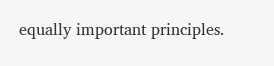equally important principles.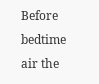Before bedtime air the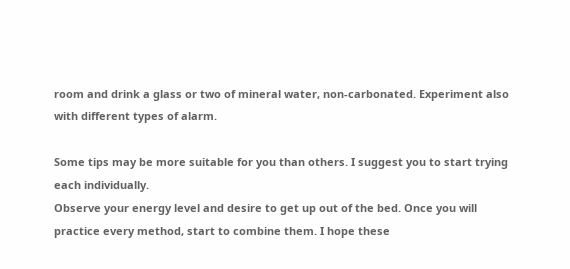room and drink a glass or two of mineral water, non-carbonated. Experiment also with different types of alarm.

Some tips may be more suitable for you than others. I suggest you to start trying each individually.
Observe your energy level and desire to get up out of the bed. Once you will practice every method, start to combine them. I hope these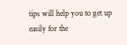tips will help you to get up easily for the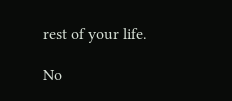rest of your life.

No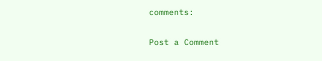comments:

Post a Comment